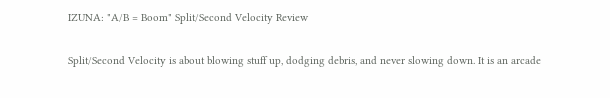IZUNA: "A/B = Boom" Split/Second Velocity Review

Split/Second Velocity is about blowing stuff up, dodging debris, and never slowing down. It is an arcade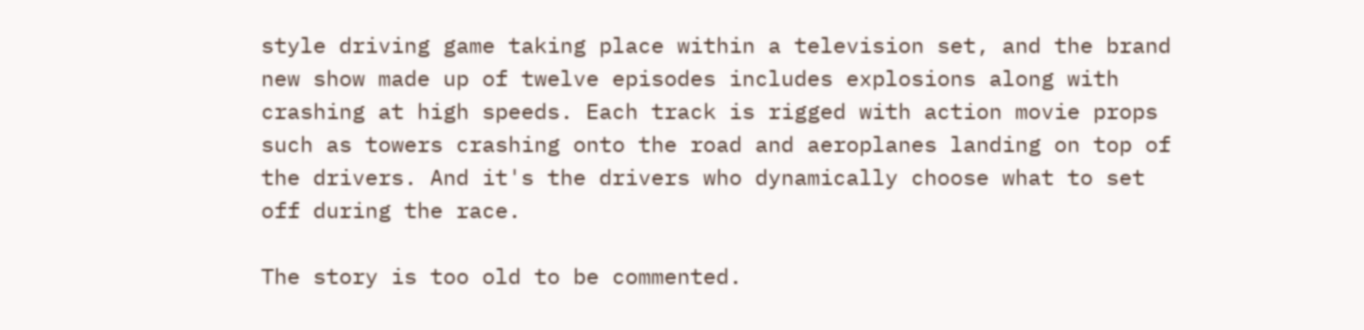style driving game taking place within a television set, and the brand new show made up of twelve episodes includes explosions along with crashing at high speeds. Each track is rigged with action movie props such as towers crashing onto the road and aeroplanes landing on top of the drivers. And it's the drivers who dynamically choose what to set off during the race.

The story is too old to be commented.